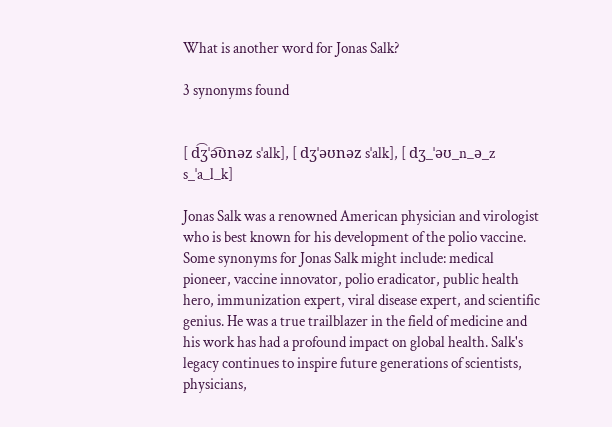What is another word for Jonas Salk?

3 synonyms found


[ d͡ʒˈə͡ʊnəz sˈalk], [ dʒˈəʊnəz sˈalk], [ dʒ_ˈəʊ_n_ə_z s_ˈa_l_k]

Jonas Salk was a renowned American physician and virologist who is best known for his development of the polio vaccine. Some synonyms for Jonas Salk might include: medical pioneer, vaccine innovator, polio eradicator, public health hero, immunization expert, viral disease expert, and scientific genius. He was a true trailblazer in the field of medicine and his work has had a profound impact on global health. Salk's legacy continues to inspire future generations of scientists, physicians,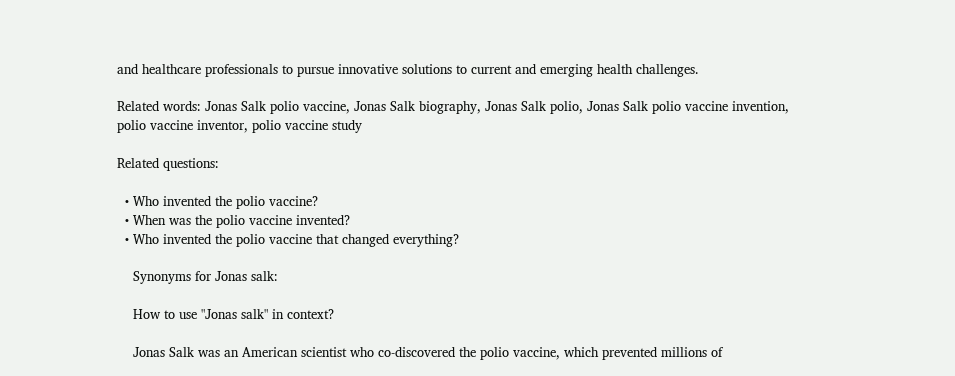and healthcare professionals to pursue innovative solutions to current and emerging health challenges.

Related words: Jonas Salk polio vaccine, Jonas Salk biography, Jonas Salk polio, Jonas Salk polio vaccine invention, polio vaccine inventor, polio vaccine study

Related questions:

  • Who invented the polio vaccine?
  • When was the polio vaccine invented?
  • Who invented the polio vaccine that changed everything?

    Synonyms for Jonas salk:

    How to use "Jonas salk" in context?

    Jonas Salk was an American scientist who co-discovered the polio vaccine, which prevented millions of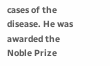cases of the disease. He was awarded the Noble Prize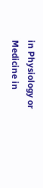in Physiology or Medicine in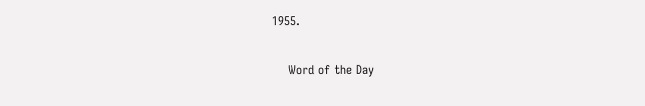1955.

    Word of the Day